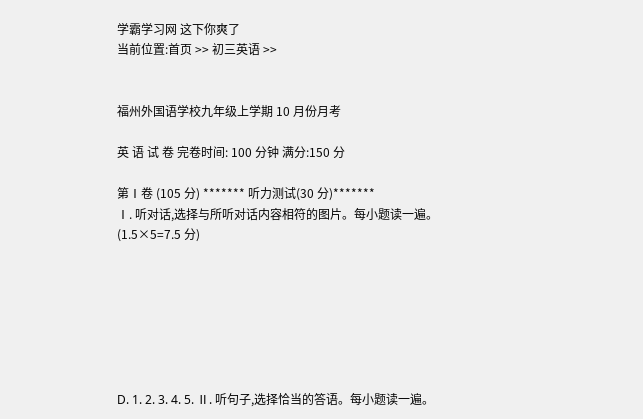学霸学习网 这下你爽了
当前位置:首页 >> 初三英语 >>


福州外国语学校九年级上学期 10 月份月考

英 语 试 卷 完卷时间: 100 分钟 满分:150 分

第Ⅰ卷 (105 分) ******* 听力测试(30 分)*******
Ⅰ. 听对话,选择与所听对话内容相符的图片。每小题读一遍。 (1.5×5=7.5 分)







D. 1. 2. 3. 4. 5. Ⅱ. 听句子,选择恰当的答语。每小题读一遍。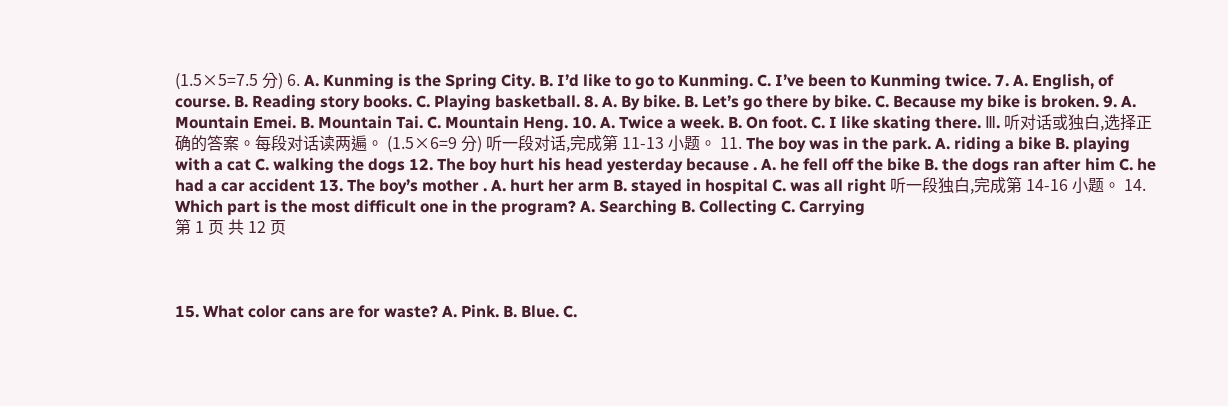(1.5×5=7.5 分) 6. A. Kunming is the Spring City. B. I’d like to go to Kunming. C. I’ve been to Kunming twice. 7. A. English, of course. B. Reading story books. C. Playing basketball. 8. A. By bike. B. Let’s go there by bike. C. Because my bike is broken. 9. A. Mountain Emei. B. Mountain Tai. C. Mountain Heng. 10. A. Twice a week. B. On foot. C. I like skating there. Ⅲ. 听对话或独白,选择正确的答案。每段对话读两遍。 (1.5×6=9 分) 听一段对话,完成第 11-13 小题。 11. The boy was in the park. A. riding a bike B. playing with a cat C. walking the dogs 12. The boy hurt his head yesterday because . A. he fell off the bike B. the dogs ran after him C. he had a car accident 13. The boy’s mother . A. hurt her arm B. stayed in hospital C. was all right 听一段独白,完成第 14-16 小题。 14. Which part is the most difficult one in the program? A. Searching B. Collecting C. Carrying
第 1 页 共 12 页



15. What color cans are for waste? A. Pink. B. Blue. C.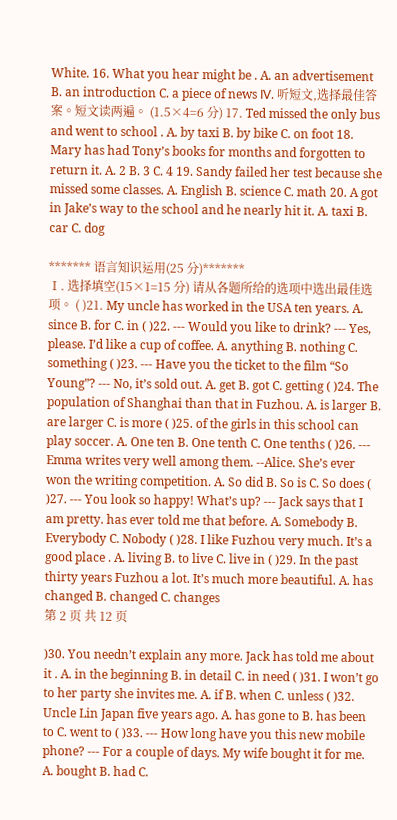White. 16. What you hear might be . A. an advertisement B. an introduction C. a piece of news Ⅳ. 听短文,选择最佳答案。短文读两遍。 (1.5×4=6 分) 17. Ted missed the only bus and went to school . A. by taxi B. by bike C. on foot 18. Mary has had Tony’s books for months and forgotten to return it. A. 2 B. 3 C. 4 19. Sandy failed her test because she missed some classes. A. English B. science C. math 20. A got in Jake’s way to the school and he nearly hit it. A. taxi B. car C. dog

******* 语言知识运用(25 分)*******
Ⅰ. 选择填空(15×1=15 分) 请从各题所给的选项中选出最佳选项。 ( )21. My uncle has worked in the USA ten years. A. since B. for C. in ( )22. --- Would you like to drink? --- Yes, please. I’d like a cup of coffee. A. anything B. nothing C. something ( )23. --- Have you the ticket to the film “So Young”? --- No, it’s sold out. A. get B. got C. getting ( )24. The population of Shanghai than that in Fuzhou. A. is larger B. are larger C. is more ( )25. of the girls in this school can play soccer. A. One ten B. One tenth C. One tenths ( )26. --- Emma writes very well among them. --Alice. She’s ever won the writing competition. A. So did B. So is C. So does ( )27. --- You look so happy! What’s up? --- Jack says that I am pretty. has ever told me that before. A. Somebody B. Everybody C. Nobody ( )28. I like Fuzhou very much. It’s a good place . A. living B. to live C. live in ( )29. In the past thirty years Fuzhou a lot. It’s much more beautiful. A. has changed B. changed C. changes
第 2 页 共 12 页

)30. You needn’t explain any more. Jack has told me about it . A. in the beginning B. in detail C. in need ( )31. I won’t go to her party she invites me. A. if B. when C. unless ( )32. Uncle Lin Japan five years ago. A. has gone to B. has been to C. went to ( )33. --- How long have you this new mobile phone? --- For a couple of days. My wife bought it for me. A. bought B. had C.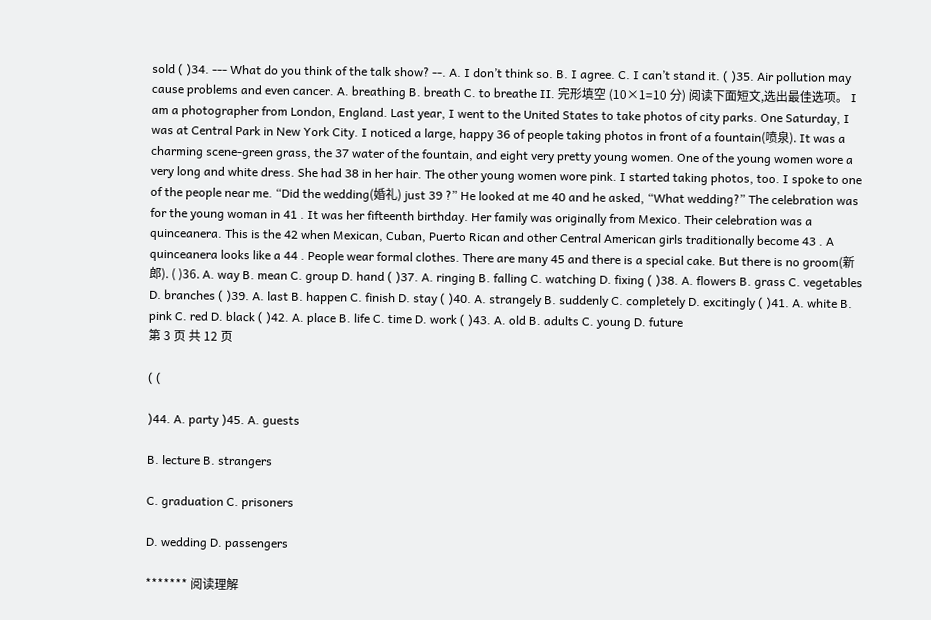sold ( )34. --- What do you think of the talk show? --. A. I don’t think so. B. I agree. C. I can’t stand it. ( )35. Air pollution may cause problems and even cancer. A. breathing B. breath C. to breathe Ⅱ. 完形填空 (10×1=10 分) 阅读下面短文,选出最佳选项。 I am a photographer from London, England. Last year, I went to the United States to take photos of city parks. One Saturday, I was at Central Park in New York City. I noticed a large, happy 36 of people taking photos in front of a fountain(喷泉). It was a charming scene-green grass, the 37 water of the fountain, and eight very pretty young women. One of the young women wore a very long and white dress. She had 38 in her hair. The other young women wore pink. I started taking photos, too. I spoke to one of the people near me. “Did the wedding(婚礼) just 39 ?” He looked at me 40 and he asked, “What wedding?” The celebration was for the young woman in 41 . It was her fifteenth birthday. Her family was originally from Mexico. Their celebration was a quinceanera. This is the 42 when Mexican, Cuban, Puerto Rican and other Central American girls traditionally become 43 . A quinceanera looks like a 44 . People wear formal clothes. There are many 45 and there is a special cake. But there is no groom(新郎). ( )36. A. way B. mean C. group D. hand ( )37. A. ringing B. falling C. watching D. fixing ( )38. A. flowers B. grass C. vegetables D. branches ( )39. A. last B. happen C. finish D. stay ( )40. A. strangely B. suddenly C. completely D. excitingly ( )41. A. white B. pink C. red D. black ( )42. A. place B. life C. time D. work ( )43. A. old B. adults C. young D. future
第 3 页 共 12 页

( (

)44. A. party )45. A. guests

B. lecture B. strangers

C. graduation C. prisoners

D. wedding D. passengers

******* 阅读理解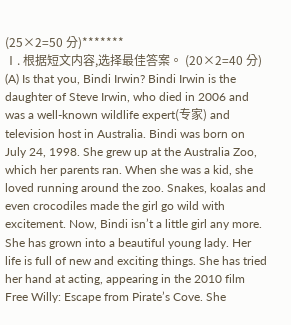(25×2=50 分)*******
Ⅰ. 根据短文内容,选择最佳答案。 (20×2=40 分) (A) Is that you, Bindi Irwin? Bindi Irwin is the daughter of Steve Irwin, who died in 2006 and was a well-known wildlife expert(专家) and television host in Australia. Bindi was born on July 24, 1998. She grew up at the Australia Zoo, which her parents ran. When she was a kid, she loved running around the zoo. Snakes, koalas and even crocodiles made the girl go wild with excitement. Now, Bindi isn’t a little girl any more. She has grown into a beautiful young lady. Her life is full of new and exciting things. She has tried her hand at acting, appearing in the 2010 film Free Willy: Escape from Pirate’s Cove. She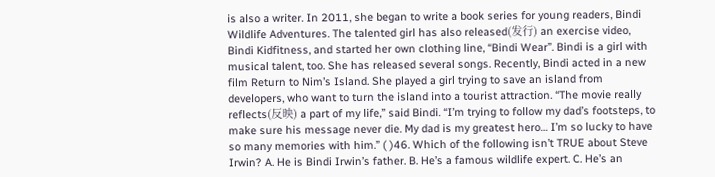is also a writer. In 2011, she began to write a book series for young readers, Bindi Wildlife Adventures. The talented girl has also released(发行) an exercise video, Bindi Kidfitness, and started her own clothing line, “Bindi Wear”. Bindi is a girl with musical talent, too. She has released several songs. Recently, Bindi acted in a new film Return to Nim’s Island. She played a girl trying to save an island from developers, who want to turn the island into a tourist attraction. “The movie really reflects(反映) a part of my life,” said Bindi. “I’m trying to follow my dad’s footsteps, to make sure his message never die. My dad is my greatest hero… I’m so lucky to have so many memories with him.” ( )46. Which of the following isn’t TRUE about Steve Irwin? A. He is Bindi Irwin’s father. B. He’s a famous wildlife expert. C. He’s an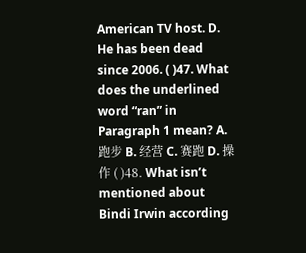American TV host. D. He has been dead since 2006. ( )47. What does the underlined word “ran” in Paragraph 1 mean? A. 跑步 B. 经营 C. 赛跑 D. 操作 ( )48. What isn’t mentioned about Bindi Irwin according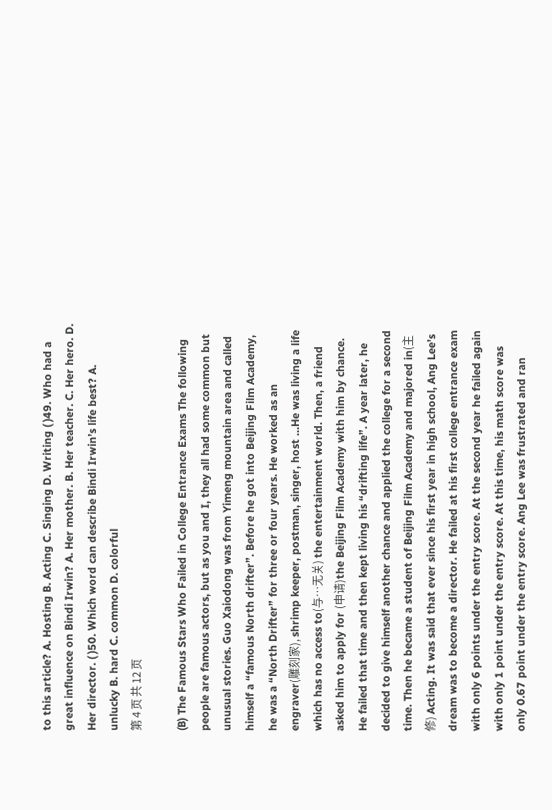to this article? A. Hosting B. Acting C. Singing D. Writing ( )49. Who had a great influence on Bindi Irwin? A. Her mother. B. Her teacher. C. Her hero. D. Her director. ( )50. Which word can describe Bindi Irwin’s life best? A. unlucky B. hard C. common D. colorful
第 4 页 共 12 页

(B) The Famous Stars Who Failed in College Entrance Exams The following people are famous actors, but as you and I, they all had some common but unusual stories. Guo Xaiodong was from Yimeng mountain area and called himself a “famous North drifter”. Before he got into Beijing Film Academy, he was a “North Drifter” for three or four years. He worked as an engraver(雕刻家), shrimp keeper, postman, singer, host …He was living a life which has no access to(与…无关) the entertainment world. Then, a friend asked him to apply for (申请)the Beijing Film Academy with him by chance. He failed that time and then kept living his “drifting life”. A year later, he decided to give himself another chance and applied the college for a second time. Then he became a student of Beijing Film Academy and majored in(主修) Acting. It was said that ever since his first year in high school, Ang Lee’s dream was to become a director. He failed at his first college entrance exam with only 6 points under the entry score. At the second year he failed again with only 1 point under the entry score. At this time, his math score was only 0.67 point under the entry score. Ang Lee was frustrated and ran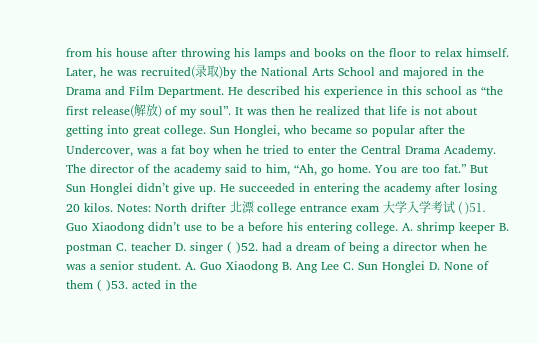from his house after throwing his lamps and books on the floor to relax himself. Later, he was recruited(录取)by the National Arts School and majored in the Drama and Film Department. He described his experience in this school as “the first release(解放) of my soul”. It was then he realized that life is not about getting into great college. Sun Honglei, who became so popular after the Undercover, was a fat boy when he tried to enter the Central Drama Academy. The director of the academy said to him, “Ah, go home. You are too fat.” But Sun Honglei didn’t give up. He succeeded in entering the academy after losing 20 kilos. Notes: North drifter 北漂 college entrance exam 大学入学考试 ( )51. Guo Xiaodong didn’t use to be a before his entering college. A. shrimp keeper B. postman C. teacher D. singer ( )52. had a dream of being a director when he was a senior student. A. Guo Xiaodong B. Ang Lee C. Sun Honglei D. None of them ( )53. acted in the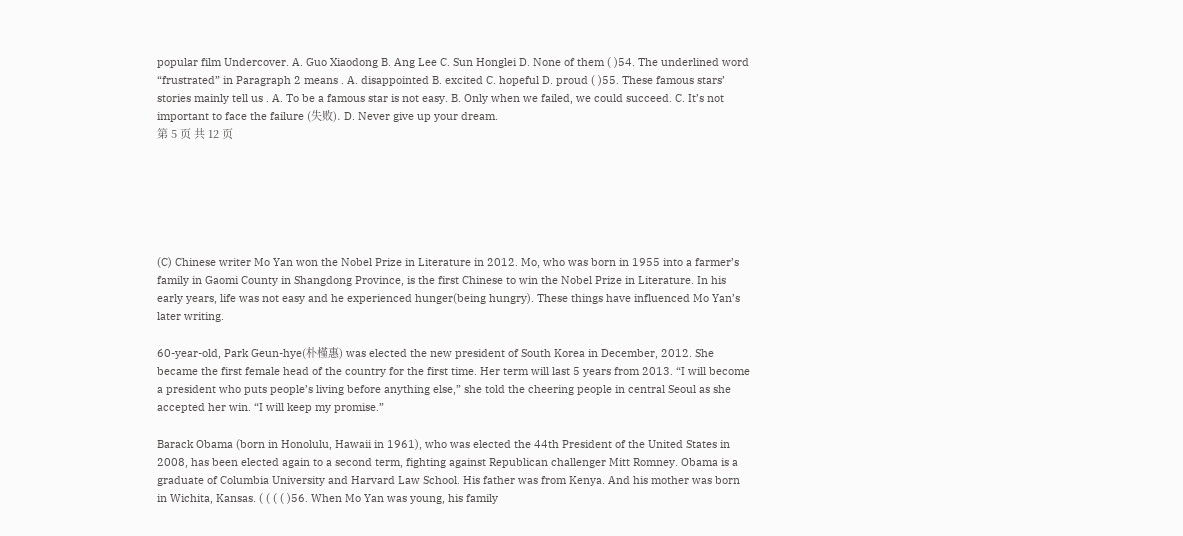popular film Undercover. A. Guo Xiaodong B. Ang Lee C. Sun Honglei D. None of them ( )54. The underlined word “frustrated” in Paragraph 2 means . A. disappointed B. excited C. hopeful D. proud ( )55. These famous stars’ stories mainly tell us . A. To be a famous star is not easy. B. Only when we failed, we could succeed. C. It’s not important to face the failure (失败). D. Never give up your dream.
第 5 页 共 12 页






(C) Chinese writer Mo Yan won the Nobel Prize in Literature in 2012. Mo, who was born in 1955 into a farmer’s family in Gaomi County in Shangdong Province, is the first Chinese to win the Nobel Prize in Literature. In his early years, life was not easy and he experienced hunger(being hungry). These things have influenced Mo Yan’s later writing.

60-year-old, Park Geun-hye(朴槿惠) was elected the new president of South Korea in December, 2012. She became the first female head of the country for the first time. Her term will last 5 years from 2013. “I will become a president who puts people’s living before anything else,” she told the cheering people in central Seoul as she accepted her win. “I will keep my promise.”

Barack Obama (born in Honolulu, Hawaii in 1961), who was elected the 44th President of the United States in 2008, has been elected again to a second term, fighting against Republican challenger Mitt Romney. Obama is a graduate of Columbia University and Harvard Law School. His father was from Kenya. And his mother was born in Wichita, Kansas. ( ( ( ( )56. When Mo Yan was young, his family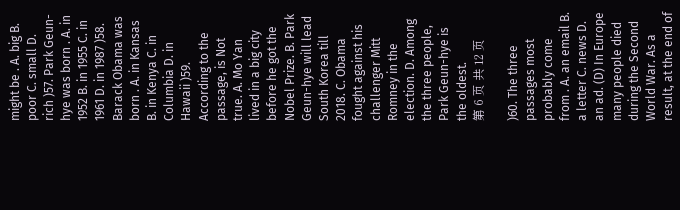might be . A. big B. poor C. small D. rich )57. Park Geun-hye was born . A. in 1952 B. in 1955 C. in 1961 D. in 1987 )58. Barack Obama was born . A. in Kansas B. in Kenya C. in Columbia D. in Hawaii )59. According to the passage, is Not true. A. Mo Yan lived in a big city before he got the Nobel Prize. B. Park Geun-hye will lead South Korea till 2018. C. Obama fought against his challenger Mitt Romney in the election. D. Among the three people, Park Geun-hye is the oldest.
第 6 页 共 12 页

)60. The three passages most probably come from . A. an email B. a letter C. news D. an ad. (D) In Europe many people died during the Second World War. As a result, at the end of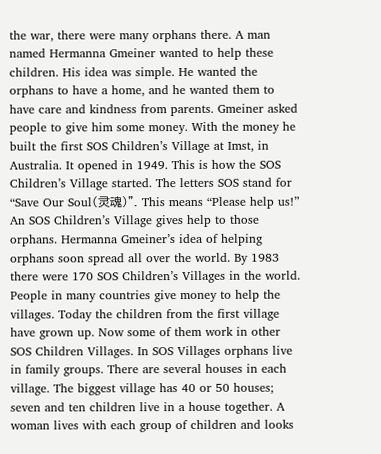the war, there were many orphans there. A man named Hermanna Gmeiner wanted to help these children. His idea was simple. He wanted the orphans to have a home, and he wanted them to have care and kindness from parents. Gmeiner asked people to give him some money. With the money he built the first SOS Children’s Village at Imst, in Australia. It opened in 1949. This is how the SOS Children’s Village started. The letters SOS stand for “Save Our Soul(灵魂)”. This means “Please help us!” An SOS Children’s Village gives help to those orphans. Hermanna Gmeiner’s idea of helping orphans soon spread all over the world. By 1983 there were 170 SOS Children’s Villages in the world. People in many countries give money to help the villages. Today the children from the first village have grown up. Now some of them work in other SOS Children Villages. In SOS Villages orphans live in family groups. There are several houses in each village. The biggest village has 40 or 50 houses; seven and ten children live in a house together. A woman lives with each group of children and looks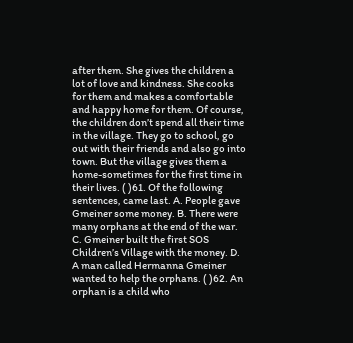after them. She gives the children a lot of love and kindness. She cooks for them and makes a comfortable and happy home for them. Of course, the children don’t spend all their time in the village. They go to school, go out with their friends and also go into town. But the village gives them a home-sometimes for the first time in their lives. ( )61. Of the following sentences, came last. A. People gave Gmeiner some money. B. There were many orphans at the end of the war. C. Gmeiner built the first SOS Children’s Village with the money. D. A man called Hermanna Gmeiner wanted to help the orphans. ( )62. An orphan is a child who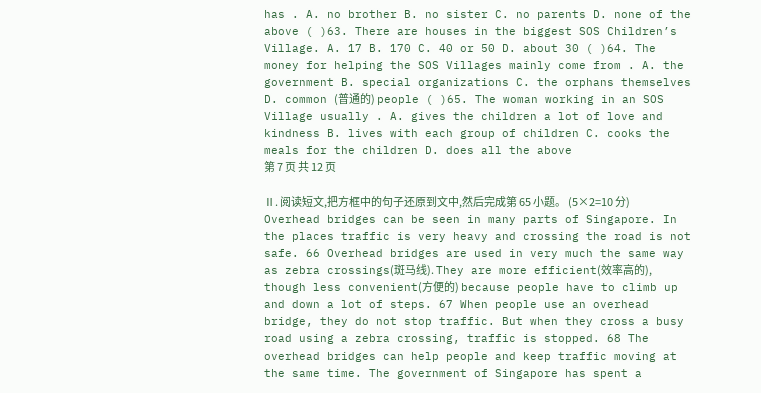has . A. no brother B. no sister C. no parents D. none of the above ( )63. There are houses in the biggest SOS Children’s Village. A. 17 B. 170 C. 40 or 50 D. about 30 ( )64. The money for helping the SOS Villages mainly come from . A. the government B. special organizations C. the orphans themselves D. common (普通的) people ( )65. The woman working in an SOS Village usually . A. gives the children a lot of love and kindness B. lives with each group of children C. cooks the meals for the children D. does all the above
第 7 页 共 12 页

Ⅱ. 阅读短文,把方框中的句子还原到文中,然后完成第 65 小题。 (5×2=10 分) Overhead bridges can be seen in many parts of Singapore. In the places traffic is very heavy and crossing the road is not safe. 66 Overhead bridges are used in very much the same way as zebra crossings(斑马线). They are more efficient(效率高的), though less convenient(方便的) because people have to climb up and down a lot of steps. 67 When people use an overhead bridge, they do not stop traffic. But when they cross a busy road using a zebra crossing, traffic is stopped. 68 The overhead bridges can help people and keep traffic moving at the same time. The government of Singapore has spent a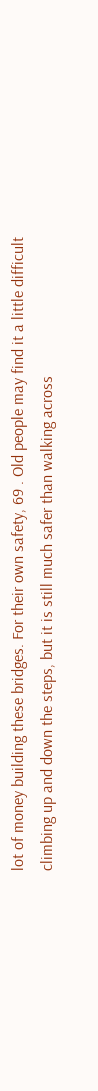lot of money building these bridges. For their own safety, 69 . Old people may find it a little difficult climbing up and down the steps, but it is still much safer than walking across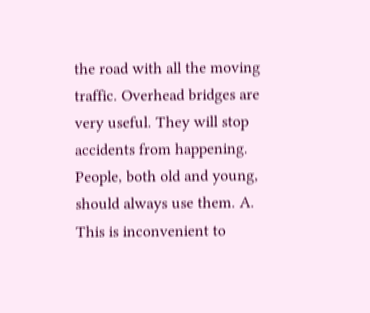the road with all the moving traffic. Overhead bridges are very useful. They will stop accidents from happening. People, both old and young, should always use them. A. This is inconvenient to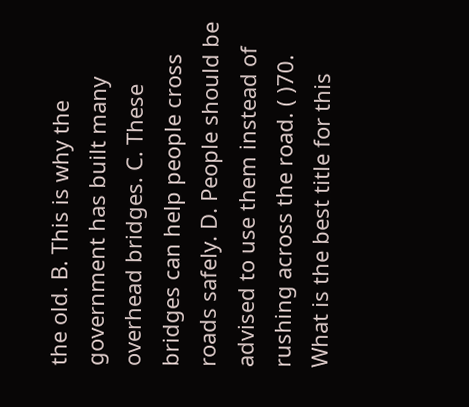the old. B. This is why the government has built many overhead bridges. C. These bridges can help people cross roads safely. D. People should be advised to use them instead of rushing across the road. ( )70. What is the best title for this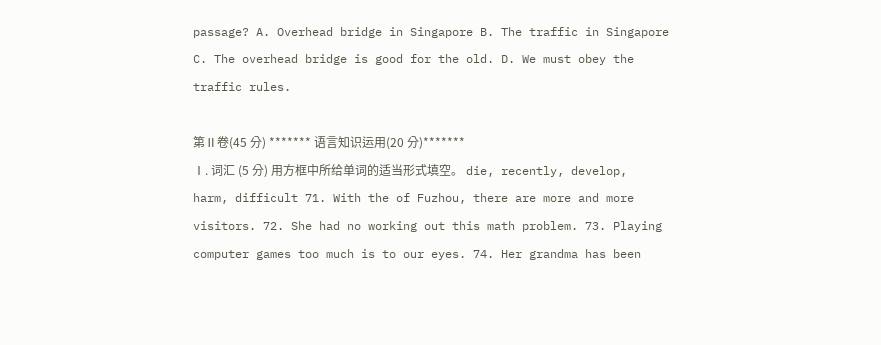passage? A. Overhead bridge in Singapore B. The traffic in Singapore C. The overhead bridge is good for the old. D. We must obey the traffic rules.

第Ⅱ卷(45 分) ******* 语言知识运用(20 分)*******
Ⅰ. 词汇 (5 分) 用方框中所给单词的适当形式填空。 die, recently, develop, harm, difficult 71. With the of Fuzhou, there are more and more visitors. 72. She had no working out this math problem. 73. Playing computer games too much is to our eyes. 74. Her grandma has been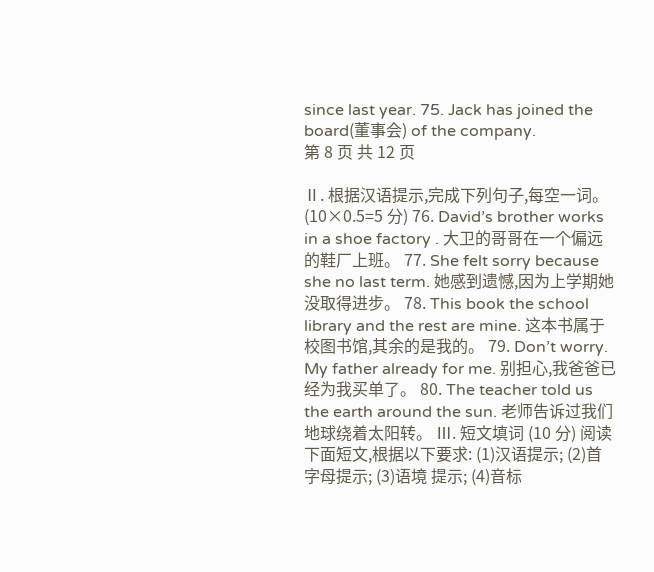since last year. 75. Jack has joined the board(董事会) of the company.
第 8 页 共 12 页

Ⅱ. 根据汉语提示,完成下列句子,每空一词。 (10×0.5=5 分) 76. David’s brother works in a shoe factory . 大卫的哥哥在一个偏远的鞋厂上班。 77. She felt sorry because she no last term. 她感到遗憾,因为上学期她没取得进步。 78. This book the school library and the rest are mine. 这本书属于校图书馆,其余的是我的。 79. Don’t worry. My father already for me. 别担心,我爸爸已经为我买单了。 80. The teacher told us the earth around the sun. 老师告诉过我们地球绕着太阳转。 Ⅲ. 短文填词 (10 分) 阅读下面短文,根据以下要求: (1)汉语提示; (2)首字母提示; (3)语境 提示; (4)音标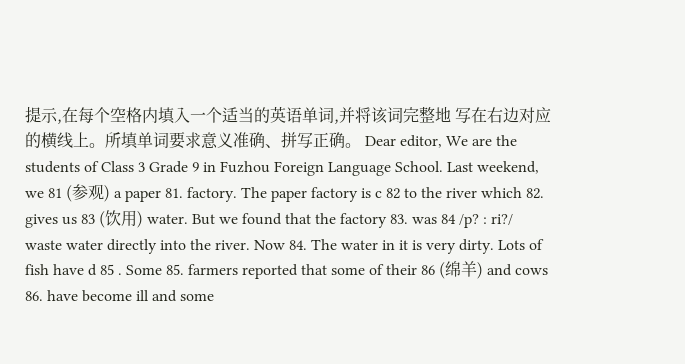提示,在每个空格内填入一个适当的英语单词,并将该词完整地 写在右边对应的横线上。所填单词要求意义准确、拼写正确。 Dear editor, We are the students of Class 3 Grade 9 in Fuzhou Foreign Language School. Last weekend, we 81 (参观) a paper 81. factory. The paper factory is c 82 to the river which 82. gives us 83 (饮用) water. But we found that the factory 83. was 84 /p? : ri?/ waste water directly into the river. Now 84. The water in it is very dirty. Lots of fish have d 85 . Some 85. farmers reported that some of their 86 (绵羊) and cows 86. have become ill and some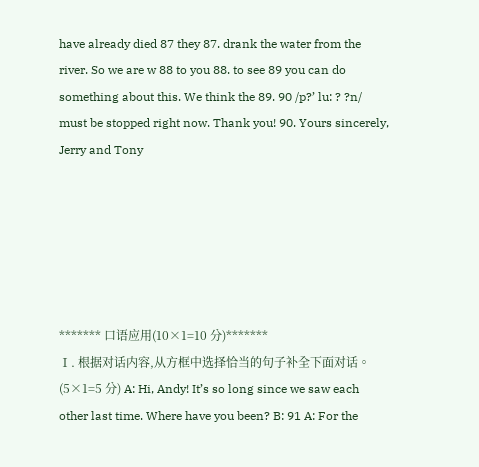have already died 87 they 87. drank the water from the river. So we are w 88 to you 88. to see 89 you can do something about this. We think the 89. 90 /p?’ lu: ? ?n/ must be stopped right now. Thank you! 90. Yours sincerely, Jerry and Tony






******* 口语应用(10×1=10 分)*******
Ⅰ. 根据对话内容,从方框中选择恰当的句子补全下面对话。 (5×1=5 分) A: Hi, Andy! It’s so long since we saw each other last time. Where have you been? B: 91 A: For the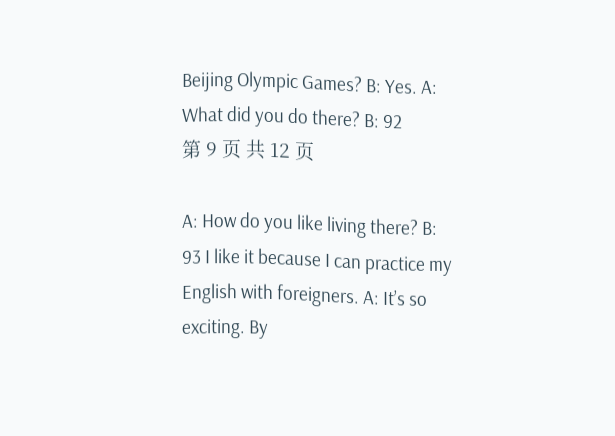Beijing Olympic Games? B: Yes. A: What did you do there? B: 92
第 9 页 共 12 页

A: How do you like living there? B: 93 I like it because I can practice my English with foreigners. A: It’s so exciting. By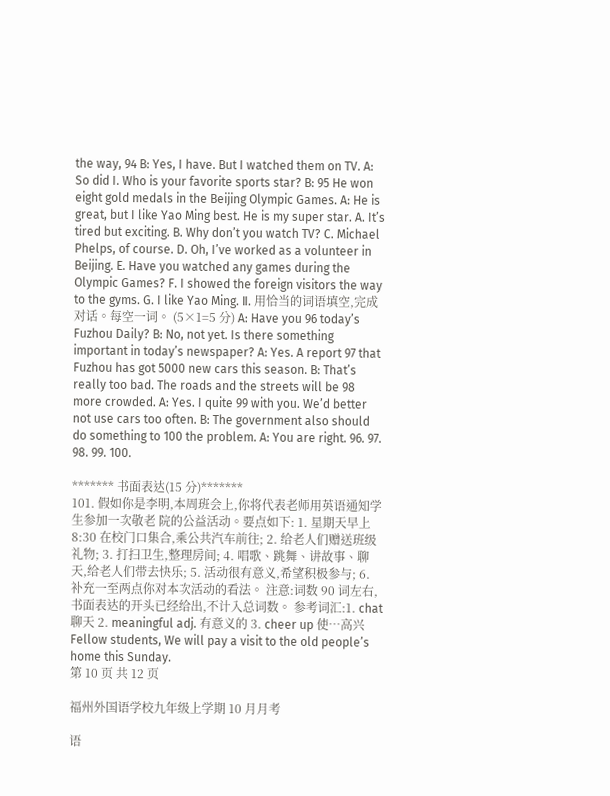the way, 94 B: Yes, I have. But I watched them on TV. A: So did I. Who is your favorite sports star? B: 95 He won eight gold medals in the Beijing Olympic Games. A: He is great, but I like Yao Ming best. He is my super star. A. It’s tired but exciting. B. Why don’t you watch TV? C. Michael Phelps, of course. D. Oh, I’ve worked as a volunteer in Beijing. E. Have you watched any games during the Olympic Games? F. I showed the foreign visitors the way to the gyms. G. I like Yao Ming. Ⅱ. 用恰当的词语填空,完成对话。每空一词。 (5×1=5 分) A: Have you 96 today’s Fuzhou Daily? B: No, not yet. Is there something important in today’s newspaper? A: Yes. A report 97 that Fuzhou has got 5000 new cars this season. B: That’s really too bad. The roads and the streets will be 98 more crowded. A: Yes. I quite 99 with you. We’d better not use cars too often. B: The government also should do something to 100 the problem. A: You are right. 96. 97. 98. 99. 100.

******* 书面表达(15 分)*******
101. 假如你是李明,本周班会上,你将代表老师用英语通知学生参加一次敬老 院的公益活动。要点如下: 1. 星期天早上 8:30 在校门口集合,乘公共汽车前往; 2. 给老人们赠送班级礼物; 3. 打扫卫生,整理房间; 4. 唱歌、跳舞、讲故事、聊天,给老人们带去快乐; 5. 活动很有意义,希望积极参与; 6. 补充一至两点你对本次活动的看法。 注意:词数 90 词左右,书面表达的开头已经给出,不计入总词数。 参考词汇:1. chat 聊天 2. meaningful adj. 有意义的 3. cheer up 使…高兴 Fellow students, We will pay a visit to the old people’s home this Sunday.
第 10 页 共 12 页

福州外国语学校九年级上学期 10 月月考

语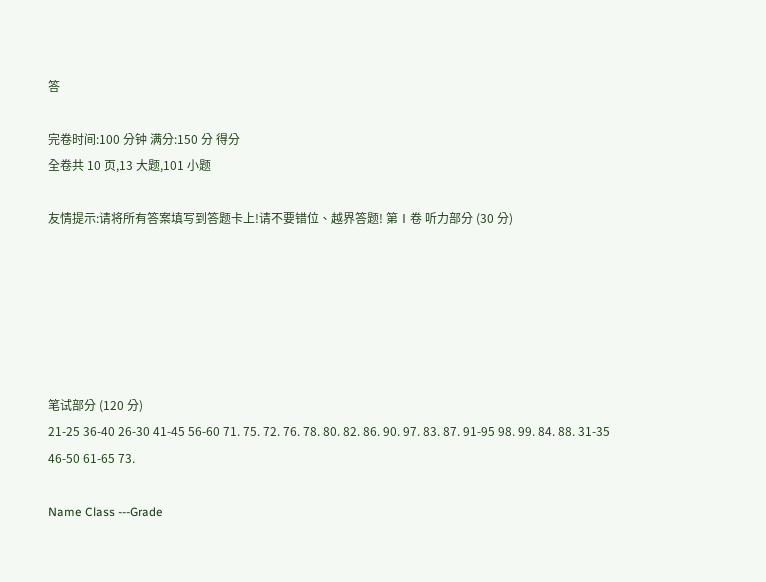答

完卷时间:100 分钟 满分:150 分 得分
全卷共 10 页,13 大题,101 小题

友情提示:请将所有答案填写到答题卡上!请不要错位、越界答题! 第Ⅰ卷 听力部分 (30 分)






笔试部分 (120 分)
21-25 36-40 26-30 41-45 56-60 71. 75. 72. 76. 78. 80. 82. 86. 90. 97. 83. 87. 91-95 98. 99. 84. 88. 31-35 46-50 61-65 73.

Name Class ---Grade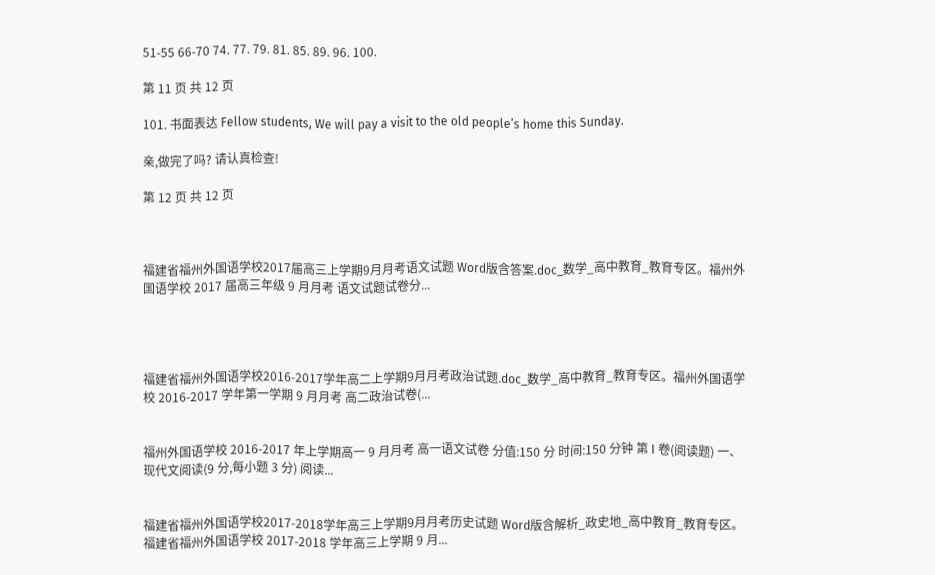51-55 66-70 74. 77. 79. 81. 85. 89. 96. 100.

第 11 页 共 12 页

101. 书面表达 Fellow students, We will pay a visit to the old people’s home this Sunday.

亲,做完了吗? 请认真检查!

第 12 页 共 12 页



福建省福州外国语学校2017届高三上学期9月月考语文试题 Word版含答案.doc_数学_高中教育_教育专区。福州外国语学校 2017 届高三年级 9 月月考 语文试题试卷分...




福建省福州外国语学校2016-2017学年高二上学期9月月考政治试题.doc_数学_高中教育_教育专区。福州外国语学校 2016-2017 学年第一学期 9 月月考 高二政治试卷(...


福州外国语学校 2016-2017 年上学期高一 9 月月考 高一语文试卷 分值:150 分 时间:150 分钟 第 I 卷(阅读题) 一、现代文阅读(9 分,每小题 3 分) 阅读...


福建省福州外国语学校2017-2018学年高三上学期9月月考历史试题 Word版含解析_政史地_高中教育_教育专区。福建省福州外国语学校 2017-2018 学年高三上学期 9 月...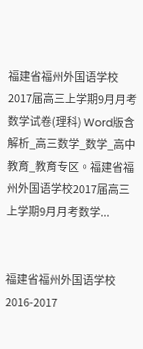福建省福州外国语学校2017届高三上学期9月月考数学试卷(理科) Word版含解析_高三数学_数学_高中教育_教育专区。福建省福州外国语学校2017届高三上学期9月月考数学...


福建省福州外国语学校2016-2017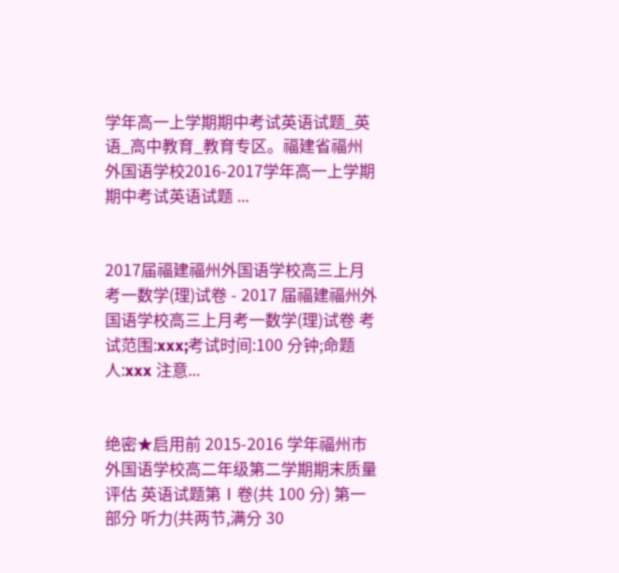学年高一上学期期中考试英语试题_英语_高中教育_教育专区。福建省福州外国语学校2016-2017学年高一上学期期中考试英语试题 ...


2017届福建福州外国语学校高三上月考一数学(理)试卷 - 2017 届福建福州外国语学校高三上月考一数学(理)试卷 考试范围:xxx;考试时间:100 分钟;命题人:xxx 注意...


绝密★启用前 2015-2016 学年福州市外国语学校高二年级第二学期期末质量评估 英语试题第Ⅰ卷(共 100 分) 第一部分 听力(共两节,满分 30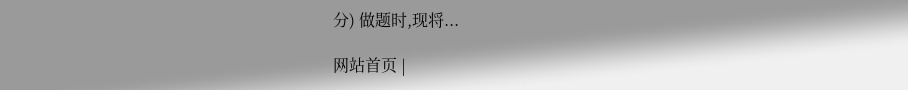分) 做题时,现将...

网站首页 |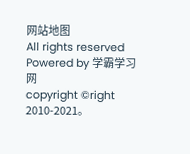网站地图
All rights reserved Powered by 学霸学习网
copyright ©right 2010-2021。